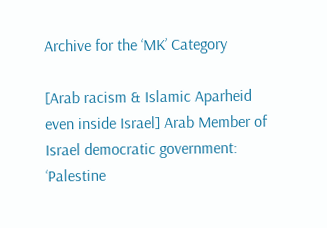Archive for the ‘MK’ Category

[Arab racism & Islamic Aparheid even inside Israel] Arab Member of Israel democratic government: ‘Palestine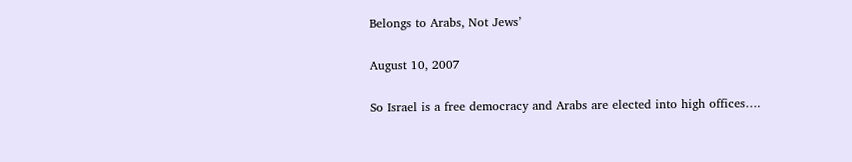Belongs to Arabs, Not Jews’

August 10, 2007

So Israel is a free democracy and Arabs are elected into high offices….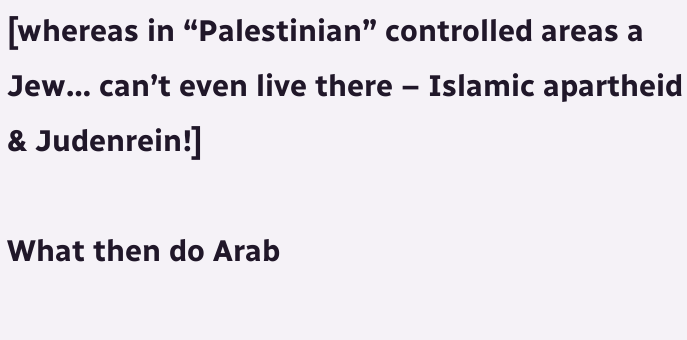[whereas in “Palestinian” controlled areas a Jew… can’t even live there – Islamic apartheid & Judenrein!]

What then do Arab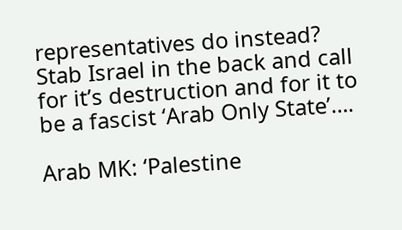representatives do instead?
Stab Israel in the back and call for it’s destruction and for it to be a fascist ‘Arab Only State’….

Arab MK: ‘Palestine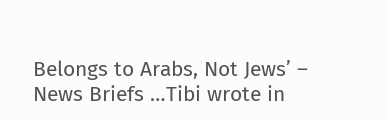Belongs to Arabs, Not Jews’ – News Briefs …Tibi wrote in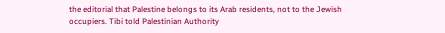the editorial that Palestine belongs to its Arab residents, not to the Jewish occupiers. Tibi told Palestinian Authority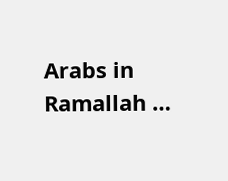Arabs in Ramallah …